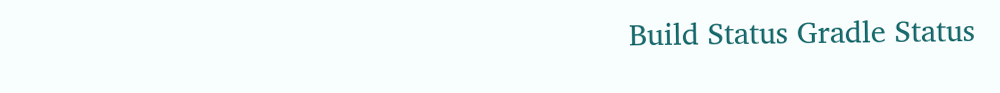Build Status Gradle Status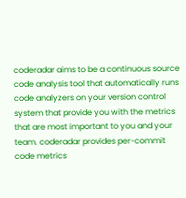coderadar aims to be a continuous source code analysis tool that automatically runs code analyzers on your version control system that provide you with the metrics that are most important to you and your team. coderadar provides per-commit code metrics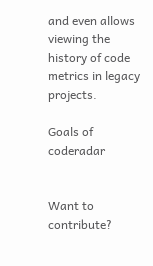and even allows viewing the history of code metrics in legacy projects.

Goals of coderadar


Want to contribute?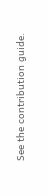See the contribution guide.